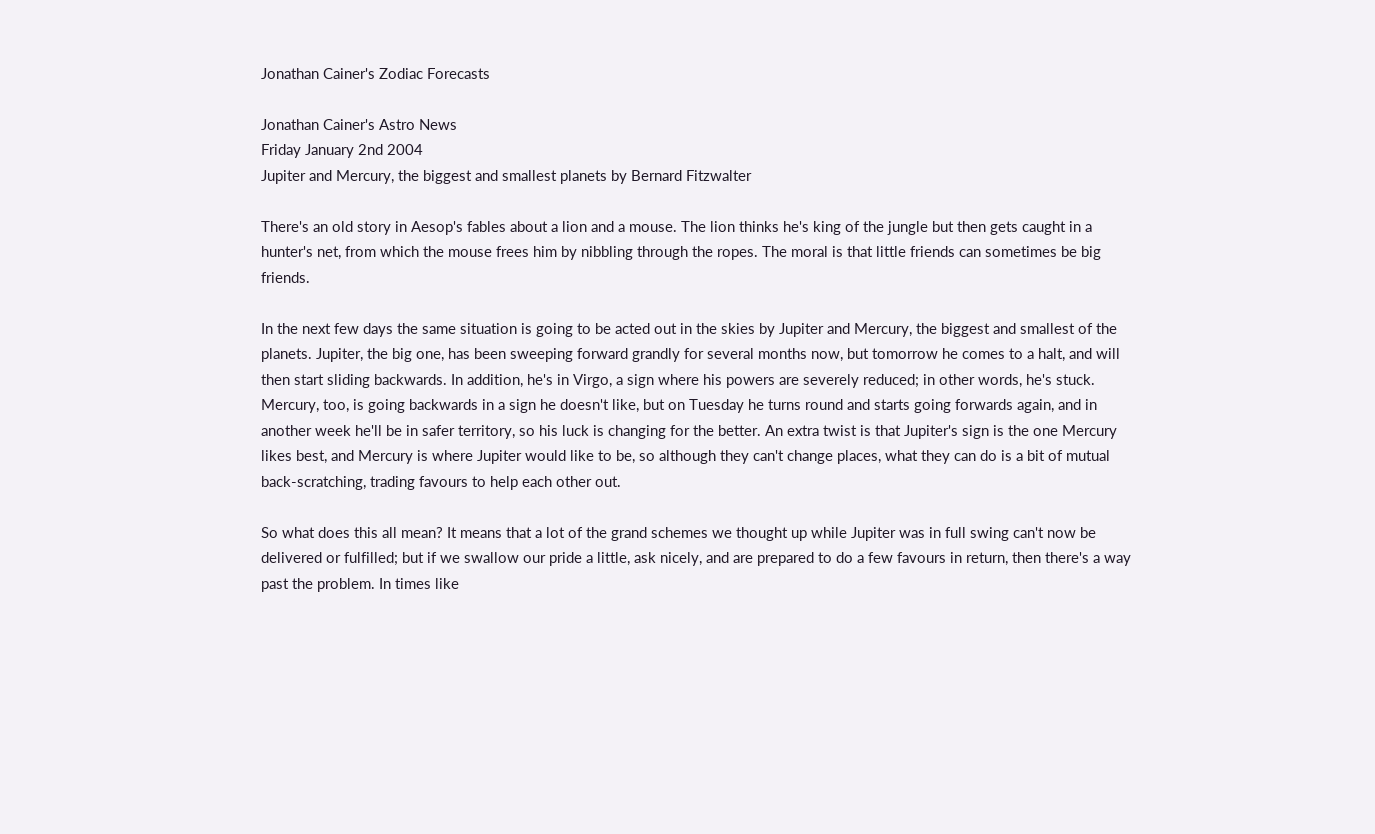Jonathan Cainer's Zodiac Forecasts

Jonathan Cainer's Astro News
Friday January 2nd 2004
Jupiter and Mercury, the biggest and smallest planets by Bernard Fitzwalter

There's an old story in Aesop's fables about a lion and a mouse. The lion thinks he's king of the jungle but then gets caught in a hunter's net, from which the mouse frees him by nibbling through the ropes. The moral is that little friends can sometimes be big friends.

In the next few days the same situation is going to be acted out in the skies by Jupiter and Mercury, the biggest and smallest of the planets. Jupiter, the big one, has been sweeping forward grandly for several months now, but tomorrow he comes to a halt, and will then start sliding backwards. In addition, he's in Virgo, a sign where his powers are severely reduced; in other words, he's stuck. Mercury, too, is going backwards in a sign he doesn't like, but on Tuesday he turns round and starts going forwards again, and in another week he'll be in safer territory, so his luck is changing for the better. An extra twist is that Jupiter's sign is the one Mercury likes best, and Mercury is where Jupiter would like to be, so although they can't change places, what they can do is a bit of mutual back-scratching, trading favours to help each other out.

So what does this all mean? It means that a lot of the grand schemes we thought up while Jupiter was in full swing can't now be delivered or fulfilled; but if we swallow our pride a little, ask nicely, and are prepared to do a few favours in return, then there's a way past the problem. In times like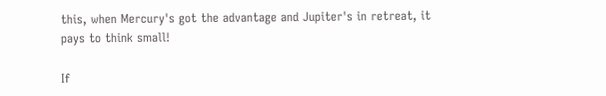this, when Mercury's got the advantage and Jupiter's in retreat, it pays to think small!

If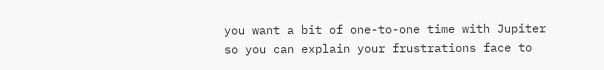you want a bit of one-to-one time with Jupiter so you can explain your frustrations face to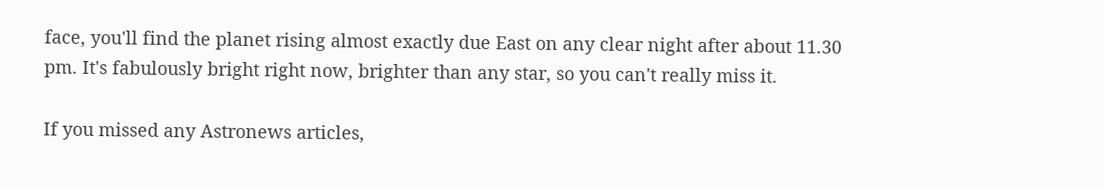face, you'll find the planet rising almost exactly due East on any clear night after about 11.30 pm. It's fabulously bright right now, brighter than any star, so you can't really miss it.

If you missed any Astronews articles,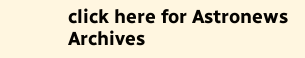click here for Astronews Archives